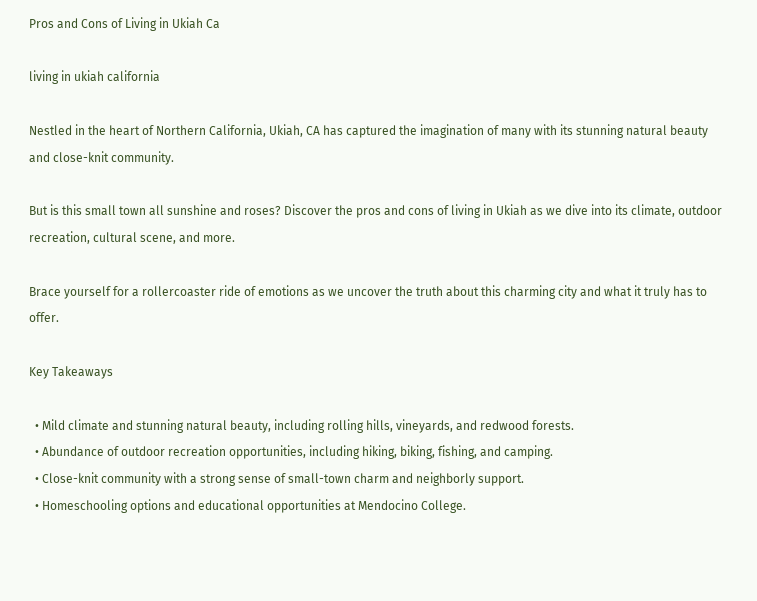Pros and Cons of Living in Ukiah Ca

living in ukiah california

Nestled in the heart of Northern California, Ukiah, CA has captured the imagination of many with its stunning natural beauty and close-knit community.

But is this small town all sunshine and roses? Discover the pros and cons of living in Ukiah as we dive into its climate, outdoor recreation, cultural scene, and more.

Brace yourself for a rollercoaster ride of emotions as we uncover the truth about this charming city and what it truly has to offer.

Key Takeaways

  • Mild climate and stunning natural beauty, including rolling hills, vineyards, and redwood forests.
  • Abundance of outdoor recreation opportunities, including hiking, biking, fishing, and camping.
  • Close-knit community with a strong sense of small-town charm and neighborly support.
  • Homeschooling options and educational opportunities at Mendocino College.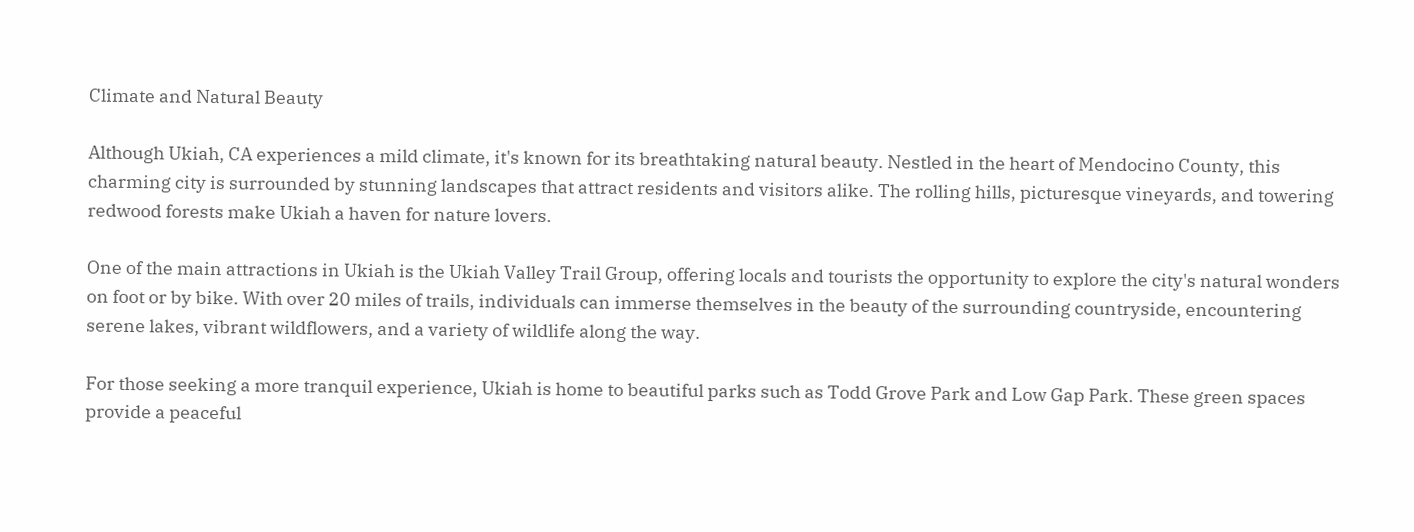Climate and Natural Beauty

Although Ukiah, CA experiences a mild climate, it's known for its breathtaking natural beauty. Nestled in the heart of Mendocino County, this charming city is surrounded by stunning landscapes that attract residents and visitors alike. The rolling hills, picturesque vineyards, and towering redwood forests make Ukiah a haven for nature lovers.

One of the main attractions in Ukiah is the Ukiah Valley Trail Group, offering locals and tourists the opportunity to explore the city's natural wonders on foot or by bike. With over 20 miles of trails, individuals can immerse themselves in the beauty of the surrounding countryside, encountering serene lakes, vibrant wildflowers, and a variety of wildlife along the way.

For those seeking a more tranquil experience, Ukiah is home to beautiful parks such as Todd Grove Park and Low Gap Park. These green spaces provide a peaceful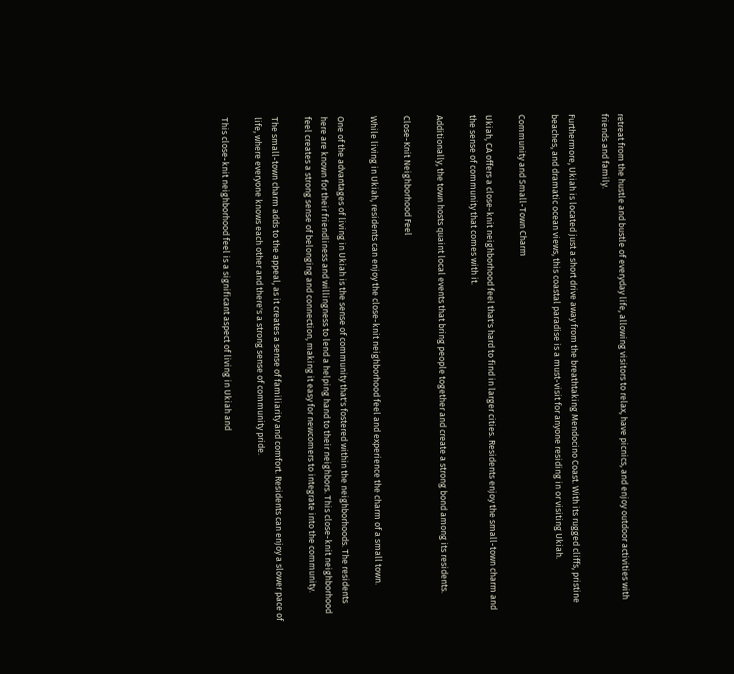retreat from the hustle and bustle of everyday life, allowing visitors to relax, have picnics, and enjoy outdoor activities with friends and family.

Furthermore, Ukiah is located just a short drive away from the breathtaking Mendocino Coast. With its rugged cliffs, pristine beaches, and dramatic ocean views, this coastal paradise is a must-visit for anyone residing in or visiting Ukiah.

Community and Small-Town Charm

Ukiah, CA offers a close-knit neighborhood feel that's hard to find in larger cities. Residents enjoy the small-town charm and the sense of community that comes with it.

Additionally, the town hosts quaint local events that bring people together and create a strong bond among its residents.

Close-Knit Neighborhood Feel

While living in Ukiah, residents can enjoy the close-knit neighborhood feel and experience the charm of a small town.

One of the advantages of living in Ukiah is the sense of community that's fostered within the neighborhoods. The residents here are known for their friendliness and willingness to lend a helping hand to their neighbors. This close-knit neighborhood feel creates a strong sense of belonging and connection, making it easy for newcomers to integrate into the community.

The small-town charm adds to the appeal, as it creates a sense of familiarity and comfort. Residents can enjoy a slower pace of life, where everyone knows each other and there's a strong sense of community pride.

This close-knit neighborhood feel is a significant aspect of living in Ukiah and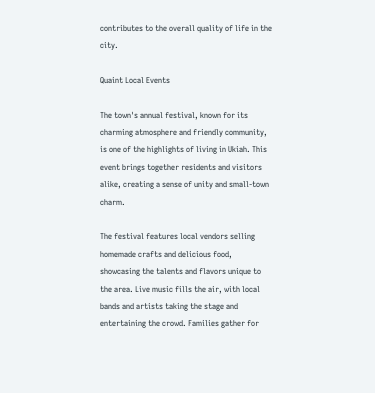contributes to the overall quality of life in the city.

Quaint Local Events

The town's annual festival, known for its charming atmosphere and friendly community, is one of the highlights of living in Ukiah. This event brings together residents and visitors alike, creating a sense of unity and small-town charm.

The festival features local vendors selling homemade crafts and delicious food, showcasing the talents and flavors unique to the area. Live music fills the air, with local bands and artists taking the stage and entertaining the crowd. Families gather for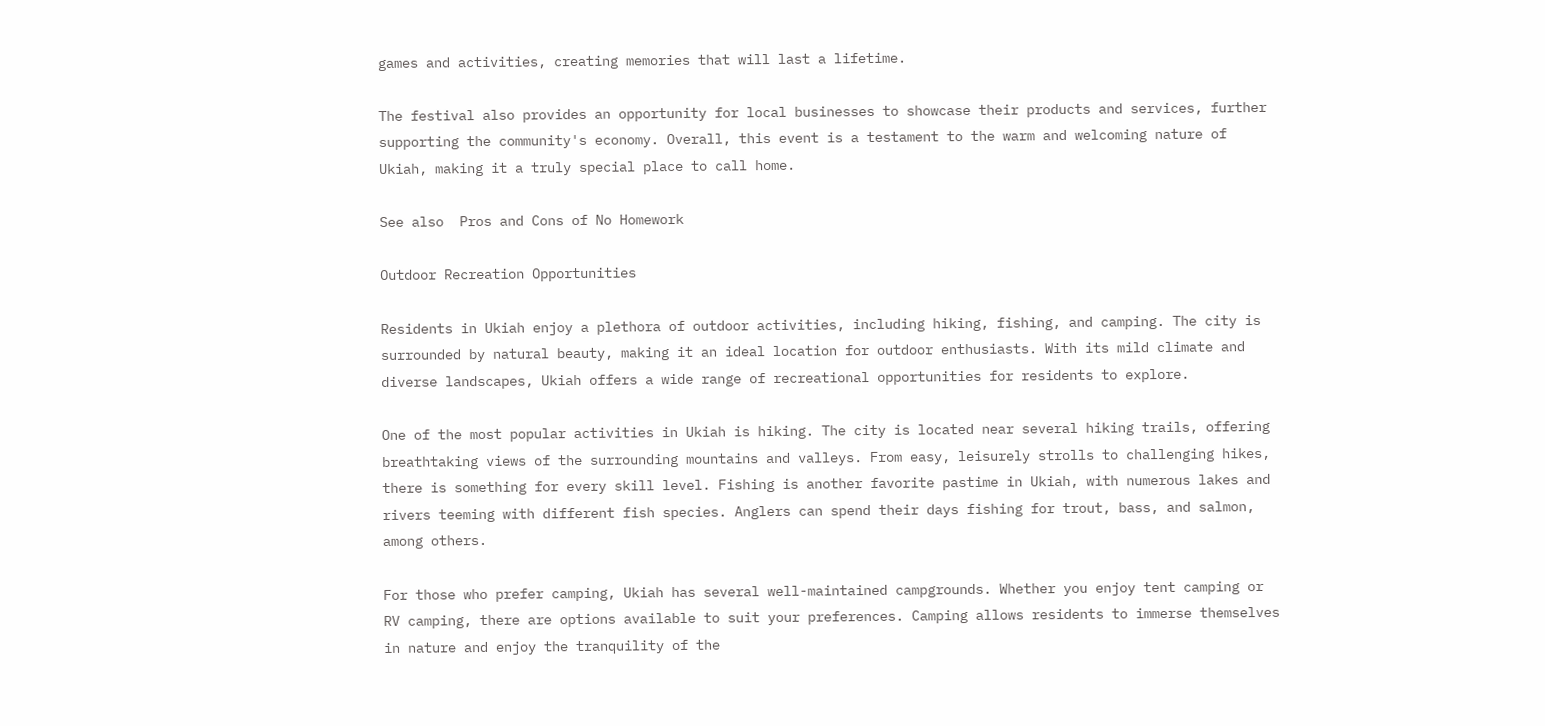games and activities, creating memories that will last a lifetime.

The festival also provides an opportunity for local businesses to showcase their products and services, further supporting the community's economy. Overall, this event is a testament to the warm and welcoming nature of Ukiah, making it a truly special place to call home.

See also  Pros and Cons of No Homework

Outdoor Recreation Opportunities

Residents in Ukiah enjoy a plethora of outdoor activities, including hiking, fishing, and camping. The city is surrounded by natural beauty, making it an ideal location for outdoor enthusiasts. With its mild climate and diverse landscapes, Ukiah offers a wide range of recreational opportunities for residents to explore.

One of the most popular activities in Ukiah is hiking. The city is located near several hiking trails, offering breathtaking views of the surrounding mountains and valleys. From easy, leisurely strolls to challenging hikes, there is something for every skill level. Fishing is another favorite pastime in Ukiah, with numerous lakes and rivers teeming with different fish species. Anglers can spend their days fishing for trout, bass, and salmon, among others.

For those who prefer camping, Ukiah has several well-maintained campgrounds. Whether you enjoy tent camping or RV camping, there are options available to suit your preferences. Camping allows residents to immerse themselves in nature and enjoy the tranquility of the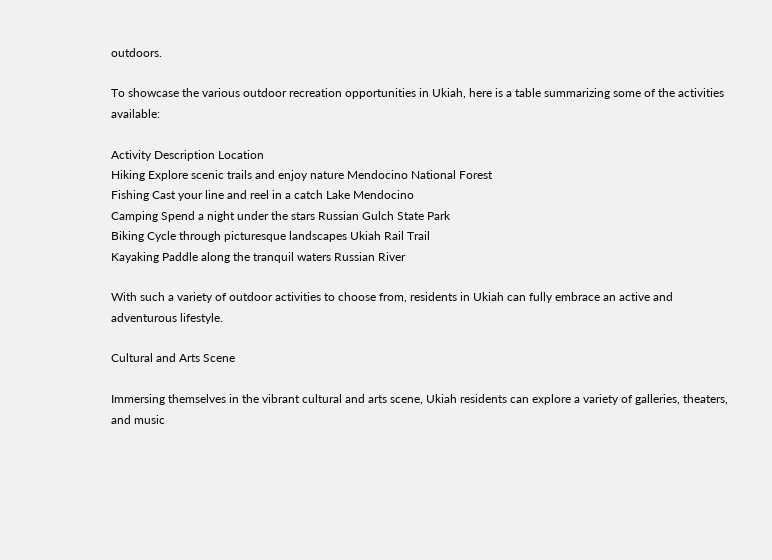outdoors.

To showcase the various outdoor recreation opportunities in Ukiah, here is a table summarizing some of the activities available:

Activity Description Location
Hiking Explore scenic trails and enjoy nature Mendocino National Forest
Fishing Cast your line and reel in a catch Lake Mendocino
Camping Spend a night under the stars Russian Gulch State Park
Biking Cycle through picturesque landscapes Ukiah Rail Trail
Kayaking Paddle along the tranquil waters Russian River

With such a variety of outdoor activities to choose from, residents in Ukiah can fully embrace an active and adventurous lifestyle.

Cultural and Arts Scene

Immersing themselves in the vibrant cultural and arts scene, Ukiah residents can explore a variety of galleries, theaters, and music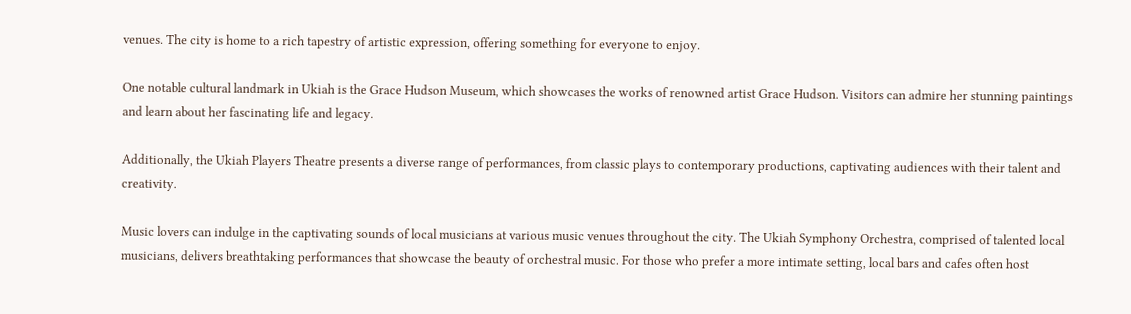venues. The city is home to a rich tapestry of artistic expression, offering something for everyone to enjoy.

One notable cultural landmark in Ukiah is the Grace Hudson Museum, which showcases the works of renowned artist Grace Hudson. Visitors can admire her stunning paintings and learn about her fascinating life and legacy.

Additionally, the Ukiah Players Theatre presents a diverse range of performances, from classic plays to contemporary productions, captivating audiences with their talent and creativity.

Music lovers can indulge in the captivating sounds of local musicians at various music venues throughout the city. The Ukiah Symphony Orchestra, comprised of talented local musicians, delivers breathtaking performances that showcase the beauty of orchestral music. For those who prefer a more intimate setting, local bars and cafes often host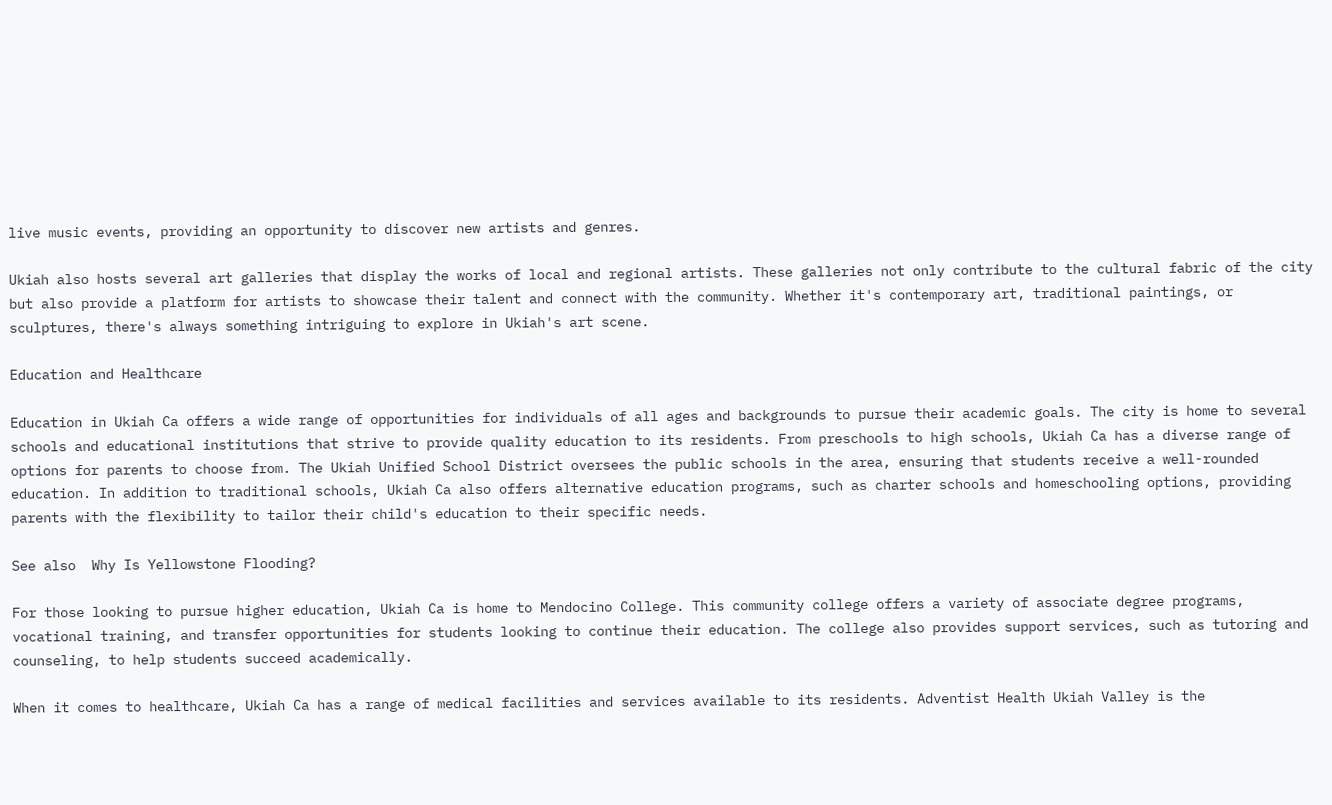live music events, providing an opportunity to discover new artists and genres.

Ukiah also hosts several art galleries that display the works of local and regional artists. These galleries not only contribute to the cultural fabric of the city but also provide a platform for artists to showcase their talent and connect with the community. Whether it's contemporary art, traditional paintings, or sculptures, there's always something intriguing to explore in Ukiah's art scene.

Education and Healthcare

Education in Ukiah Ca offers a wide range of opportunities for individuals of all ages and backgrounds to pursue their academic goals. The city is home to several schools and educational institutions that strive to provide quality education to its residents. From preschools to high schools, Ukiah Ca has a diverse range of options for parents to choose from. The Ukiah Unified School District oversees the public schools in the area, ensuring that students receive a well-rounded education. In addition to traditional schools, Ukiah Ca also offers alternative education programs, such as charter schools and homeschooling options, providing parents with the flexibility to tailor their child's education to their specific needs.

See also  Why Is Yellowstone Flooding?

For those looking to pursue higher education, Ukiah Ca is home to Mendocino College. This community college offers a variety of associate degree programs, vocational training, and transfer opportunities for students looking to continue their education. The college also provides support services, such as tutoring and counseling, to help students succeed academically.

When it comes to healthcare, Ukiah Ca has a range of medical facilities and services available to its residents. Adventist Health Ukiah Valley is the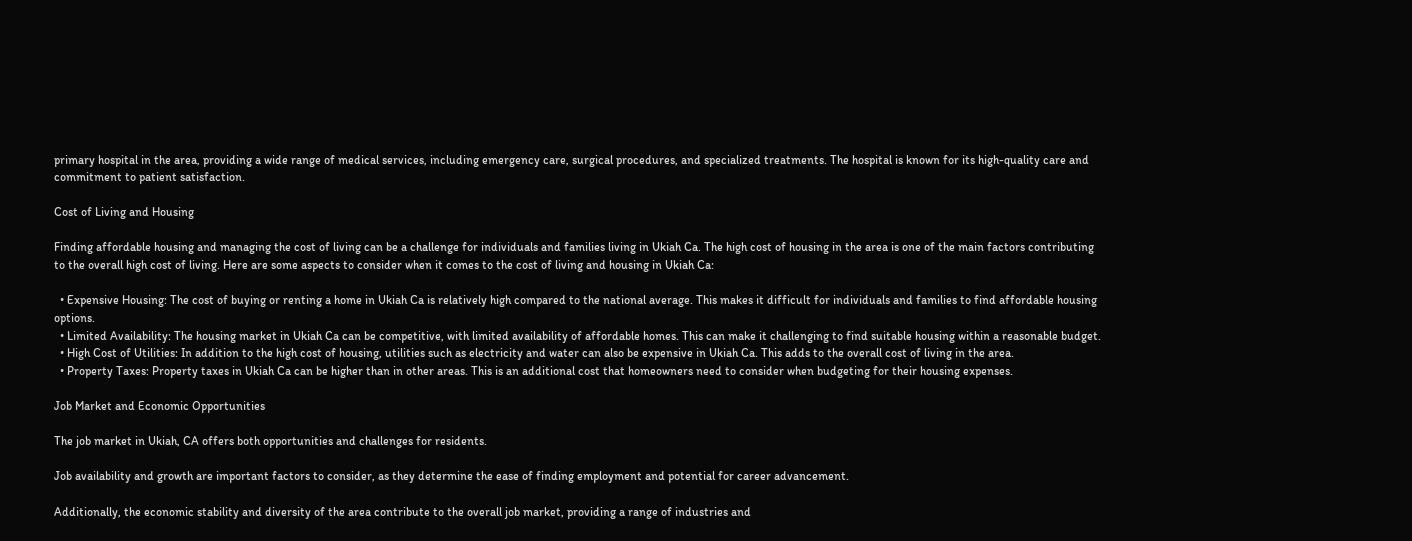primary hospital in the area, providing a wide range of medical services, including emergency care, surgical procedures, and specialized treatments. The hospital is known for its high-quality care and commitment to patient satisfaction.

Cost of Living and Housing

Finding affordable housing and managing the cost of living can be a challenge for individuals and families living in Ukiah Ca. The high cost of housing in the area is one of the main factors contributing to the overall high cost of living. Here are some aspects to consider when it comes to the cost of living and housing in Ukiah Ca:

  • Expensive Housing: The cost of buying or renting a home in Ukiah Ca is relatively high compared to the national average. This makes it difficult for individuals and families to find affordable housing options.
  • Limited Availability: The housing market in Ukiah Ca can be competitive, with limited availability of affordable homes. This can make it challenging to find suitable housing within a reasonable budget.
  • High Cost of Utilities: In addition to the high cost of housing, utilities such as electricity and water can also be expensive in Ukiah Ca. This adds to the overall cost of living in the area.
  • Property Taxes: Property taxes in Ukiah Ca can be higher than in other areas. This is an additional cost that homeowners need to consider when budgeting for their housing expenses.

Job Market and Economic Opportunities

The job market in Ukiah, CA offers both opportunities and challenges for residents.

Job availability and growth are important factors to consider, as they determine the ease of finding employment and potential for career advancement.

Additionally, the economic stability and diversity of the area contribute to the overall job market, providing a range of industries and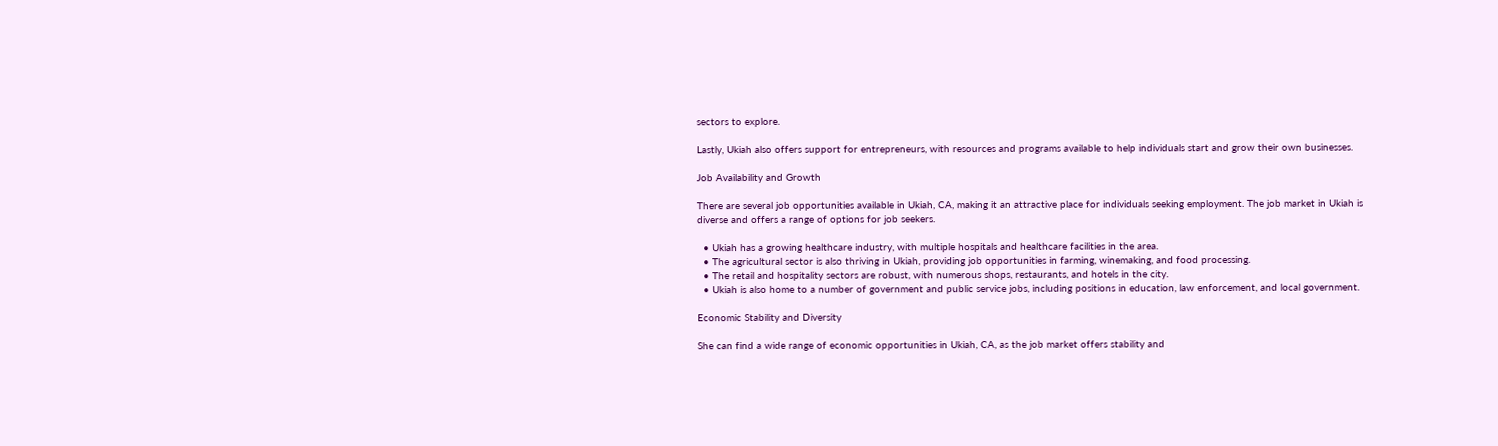sectors to explore.

Lastly, Ukiah also offers support for entrepreneurs, with resources and programs available to help individuals start and grow their own businesses.

Job Availability and Growth

There are several job opportunities available in Ukiah, CA, making it an attractive place for individuals seeking employment. The job market in Ukiah is diverse and offers a range of options for job seekers.

  • Ukiah has a growing healthcare industry, with multiple hospitals and healthcare facilities in the area.
  • The agricultural sector is also thriving in Ukiah, providing job opportunities in farming, winemaking, and food processing.
  • The retail and hospitality sectors are robust, with numerous shops, restaurants, and hotels in the city.
  • Ukiah is also home to a number of government and public service jobs, including positions in education, law enforcement, and local government.

Economic Stability and Diversity

She can find a wide range of economic opportunities in Ukiah, CA, as the job market offers stability and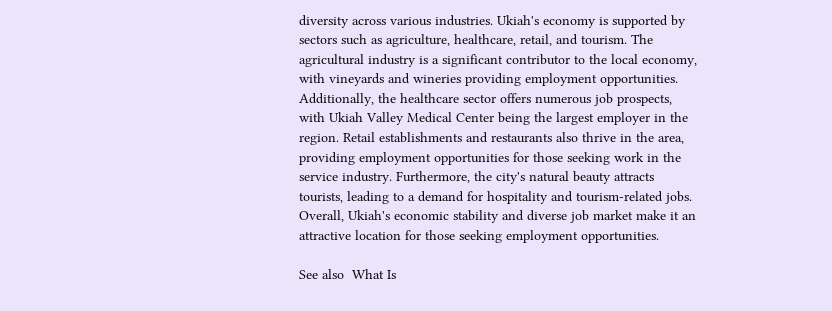diversity across various industries. Ukiah's economy is supported by sectors such as agriculture, healthcare, retail, and tourism. The agricultural industry is a significant contributor to the local economy, with vineyards and wineries providing employment opportunities. Additionally, the healthcare sector offers numerous job prospects, with Ukiah Valley Medical Center being the largest employer in the region. Retail establishments and restaurants also thrive in the area, providing employment opportunities for those seeking work in the service industry. Furthermore, the city's natural beauty attracts tourists, leading to a demand for hospitality and tourism-related jobs. Overall, Ukiah's economic stability and diverse job market make it an attractive location for those seeking employment opportunities.

See also  What Is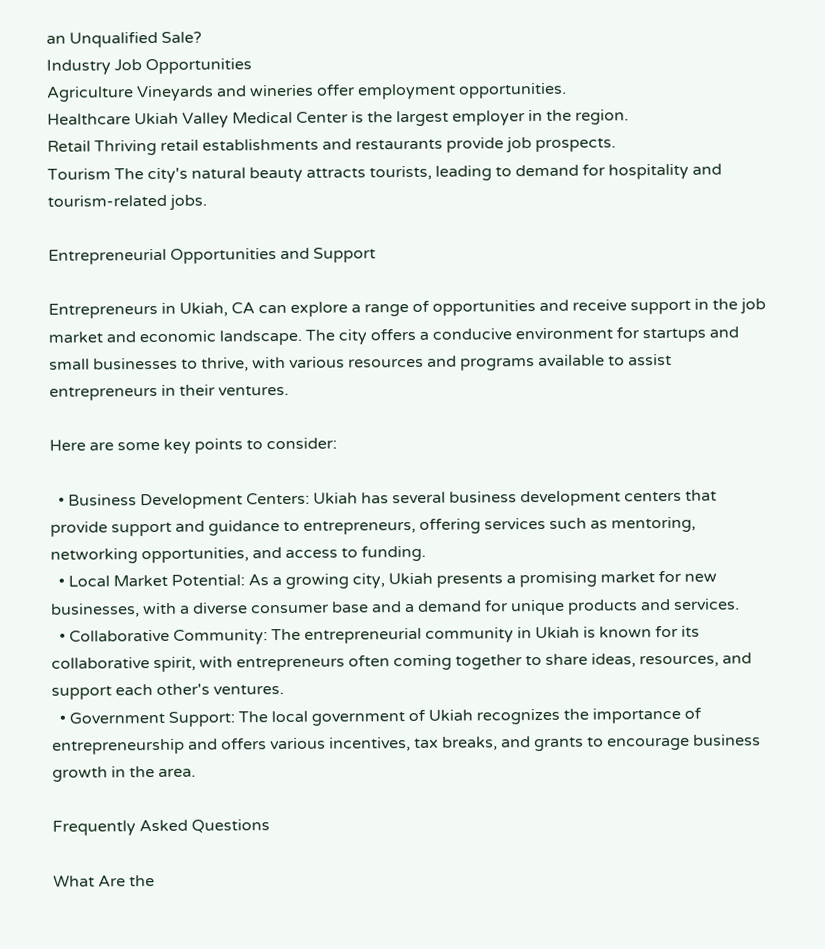an Unqualified Sale?
Industry Job Opportunities
Agriculture Vineyards and wineries offer employment opportunities.
Healthcare Ukiah Valley Medical Center is the largest employer in the region.
Retail Thriving retail establishments and restaurants provide job prospects.
Tourism The city's natural beauty attracts tourists, leading to demand for hospitality and tourism-related jobs.

Entrepreneurial Opportunities and Support

Entrepreneurs in Ukiah, CA can explore a range of opportunities and receive support in the job market and economic landscape. The city offers a conducive environment for startups and small businesses to thrive, with various resources and programs available to assist entrepreneurs in their ventures.

Here are some key points to consider:

  • Business Development Centers: Ukiah has several business development centers that provide support and guidance to entrepreneurs, offering services such as mentoring, networking opportunities, and access to funding.
  • Local Market Potential: As a growing city, Ukiah presents a promising market for new businesses, with a diverse consumer base and a demand for unique products and services.
  • Collaborative Community: The entrepreneurial community in Ukiah is known for its collaborative spirit, with entrepreneurs often coming together to share ideas, resources, and support each other's ventures.
  • Government Support: The local government of Ukiah recognizes the importance of entrepreneurship and offers various incentives, tax breaks, and grants to encourage business growth in the area.

Frequently Asked Questions

What Are the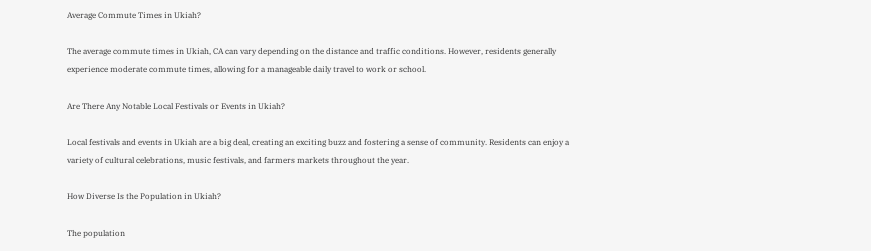Average Commute Times in Ukiah?

The average commute times in Ukiah, CA can vary depending on the distance and traffic conditions. However, residents generally experience moderate commute times, allowing for a manageable daily travel to work or school.

Are There Any Notable Local Festivals or Events in Ukiah?

Local festivals and events in Ukiah are a big deal, creating an exciting buzz and fostering a sense of community. Residents can enjoy a variety of cultural celebrations, music festivals, and farmers markets throughout the year.

How Diverse Is the Population in Ukiah?

The population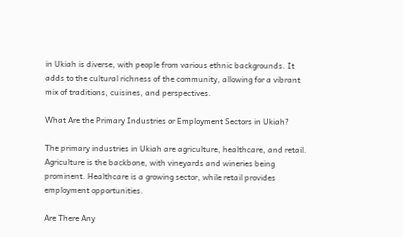in Ukiah is diverse, with people from various ethnic backgrounds. It adds to the cultural richness of the community, allowing for a vibrant mix of traditions, cuisines, and perspectives.

What Are the Primary Industries or Employment Sectors in Ukiah?

The primary industries in Ukiah are agriculture, healthcare, and retail. Agriculture is the backbone, with vineyards and wineries being prominent. Healthcare is a growing sector, while retail provides employment opportunities.

Are There Any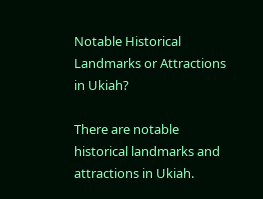Notable Historical Landmarks or Attractions in Ukiah?

There are notable historical landmarks and attractions in Ukiah.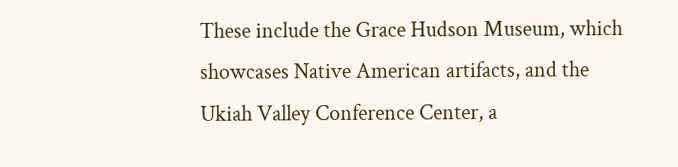These include the Grace Hudson Museum, which showcases Native American artifacts, and the Ukiah Valley Conference Center, a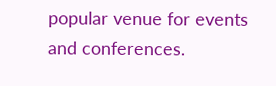popular venue for events and conferences.